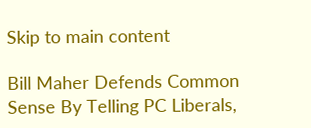Skip to main content

Bill Maher Defends Common Sense By Telling PC Liberals,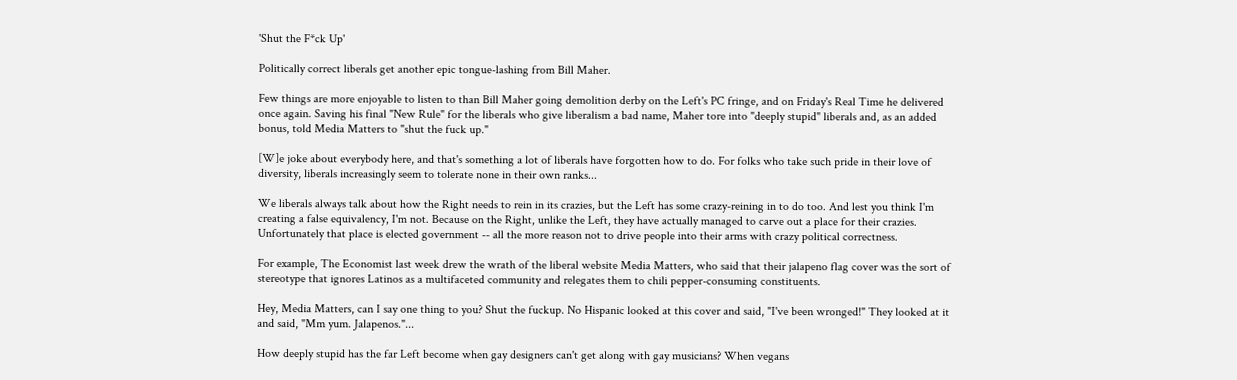'Shut the F*ck Up'

Politically correct liberals get another epic tongue-lashing from Bill Maher.

Few things are more enjoyable to listen to than Bill Maher going demolition derby on the Left's PC fringe, and on Friday's Real Time he delivered once again. Saving his final "New Rule" for the liberals who give liberalism a bad name, Maher tore into "deeply stupid" liberals and, as an added bonus, told Media Matters to "shut the fuck up."

[W]e joke about everybody here, and that's something a lot of liberals have forgotten how to do. For folks who take such pride in their love of diversity, liberals increasingly seem to tolerate none in their own ranks...

We liberals always talk about how the Right needs to rein in its crazies, but the Left has some crazy-reining in to do too. And lest you think I'm creating a false equivalency, I'm not. Because on the Right, unlike the Left, they have actually managed to carve out a place for their crazies. Unfortunately that place is elected government -- all the more reason not to drive people into their arms with crazy political correctness.

For example, The Economist last week drew the wrath of the liberal website Media Matters, who said that their jalapeno flag cover was the sort of stereotype that ignores Latinos as a multifaceted community and relegates them to chili pepper-consuming constituents.

Hey, Media Matters, can I say one thing to you? Shut the fuckup. No Hispanic looked at this cover and said, "I've been wronged!" They looked at it and said, "Mm yum. Jalapenos."...

How deeply stupid has the far Left become when gay designers can't get along with gay musicians? When vegans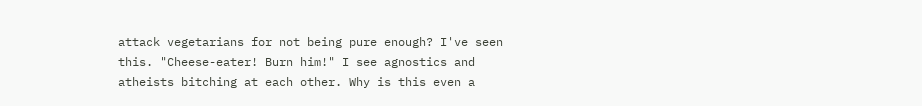attack vegetarians for not being pure enough? I've seen this. "Cheese-eater! Burn him!" I see agnostics and atheists bitching at each other. Why is this even a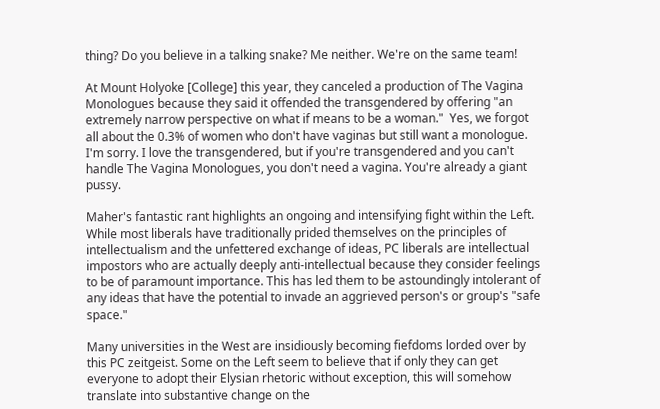thing? Do you believe in a talking snake? Me neither. We're on the same team!

At Mount Holyoke [College] this year, they canceled a production of The Vagina Monologues because they said it offended the transgendered by offering "an extremely narrow perspective on what if means to be a woman."  Yes, we forgot all about the 0.3% of women who don't have vaginas but still want a monologue. I'm sorry. I love the transgendered, but if you're transgendered and you can't handle The Vagina Monologues, you don't need a vagina. You're already a giant pussy.

Maher's fantastic rant highlights an ongoing and intensifying fight within the Left. While most liberals have traditionally prided themselves on the principles of intellectualism and the unfettered exchange of ideas, PC liberals are intellectual impostors who are actually deeply anti-intellectual because they consider feelings to be of paramount importance. This has led them to be astoundingly intolerant of any ideas that have the potential to invade an aggrieved person's or group's "safe space."

Many universities in the West are insidiously becoming fiefdoms lorded over by this PC zeitgeist. Some on the Left seem to believe that if only they can get everyone to adopt their Elysian rhetoric without exception, this will somehow translate into substantive change on the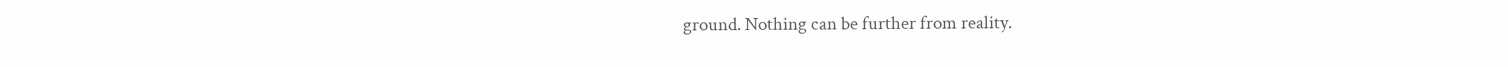ground. Nothing can be further from reality.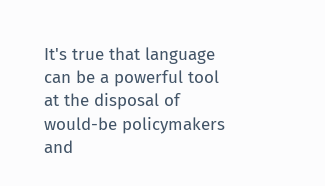It's true that language can be a powerful tool at the disposal of would-be policymakers and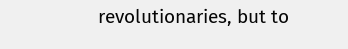revolutionaries, but to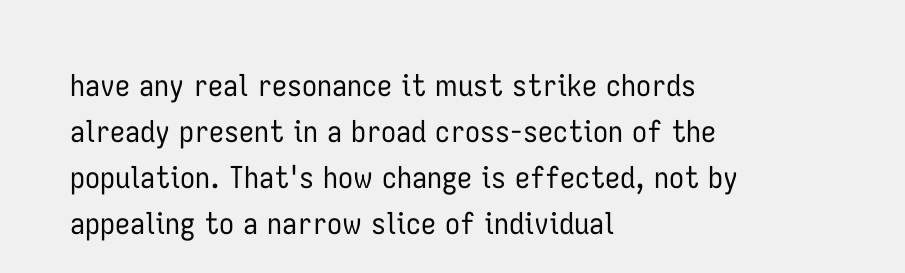have any real resonance it must strike chords already present in a broad cross-section of the population. That's how change is effected, not by appealing to a narrow slice of individual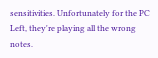sensitivities. Unfortunately for the PC Left, they're playing all the wrong notes.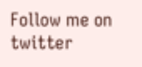Follow me on twitter